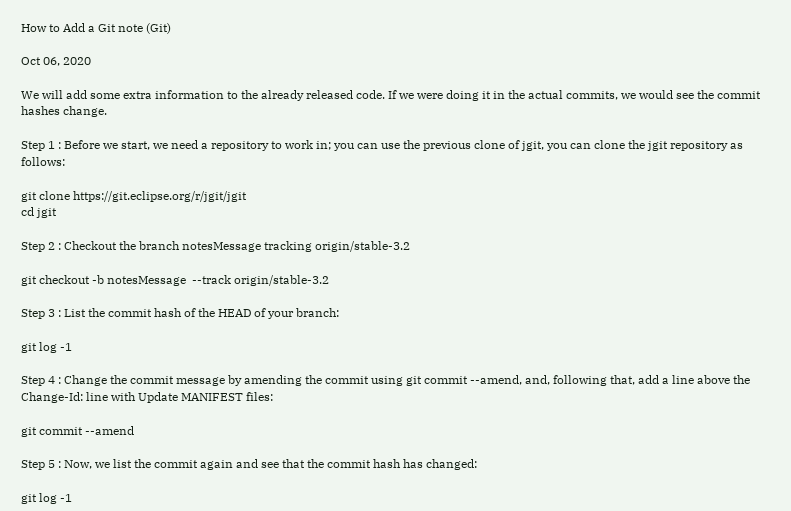How to Add a Git note (Git)

Oct 06, 2020

We will add some extra information to the already released code. If we were doing it in the actual commits, we would see the commit hashes change.

Step 1 : Before we start, we need a repository to work in; you can use the previous clone of jgit, you can clone the jgit repository as follows:

git clone https://git.eclipse.org/r/jgit/jgit
cd jgit

Step 2 : Checkout the branch notesMessage tracking origin/stable-3.2

git checkout -b notesMessage  --track origin/stable-3.2

Step 3 : List the commit hash of the HEAD of your branch:

git log -1

Step 4 : Change the commit message by amending the commit using git commit --amend, and, following that, add a line above the Change-Id: line with Update MANIFEST files:

git commit --amend

Step 5 : Now, we list the commit again and see that the commit hash has changed:

git log -1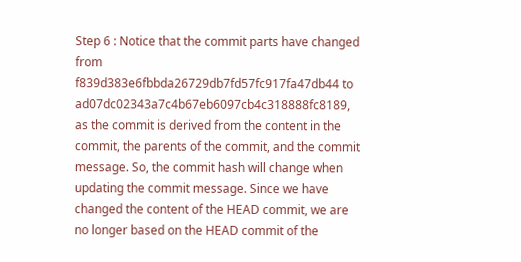Step 6 : Notice that the commit parts have changed from f839d383e6fbbda26729db7fd57fc917fa47db44 to ad07dc02343a7c4b67eb6097cb4c318888fc8189, as the commit is derived from the content in the commit, the parents of the commit, and the commit message. So, the commit hash will change when updating the commit message. Since we have changed the content of the HEAD commit, we are no longer based on the HEAD commit of the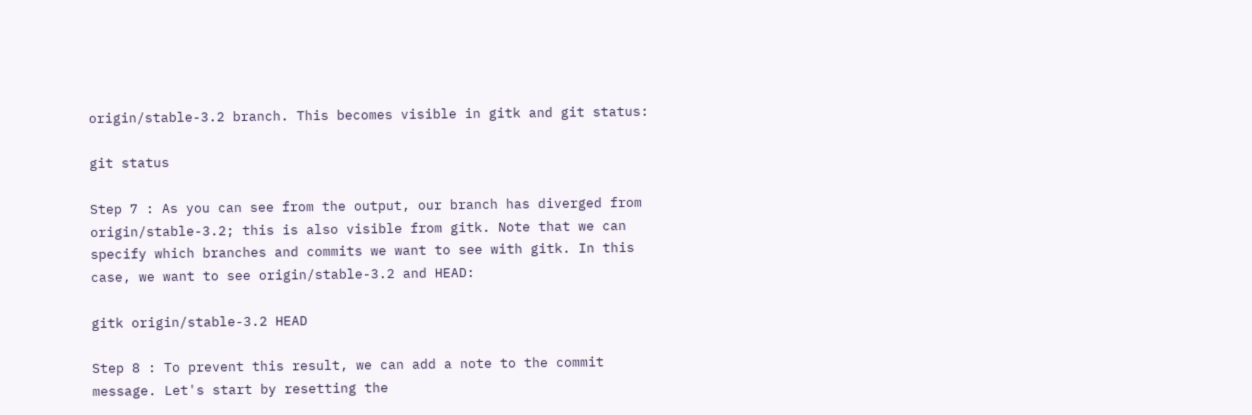origin/stable-3.2 branch. This becomes visible in gitk and git status:

git status

Step 7 : As you can see from the output, our branch has diverged from origin/stable-3.2; this is also visible from gitk. Note that we can specify which branches and commits we want to see with gitk. In this case, we want to see origin/stable-3.2 and HEAD:

gitk origin/stable-3.2 HEAD

Step 8 : To prevent this result, we can add a note to the commit message. Let's start by resetting the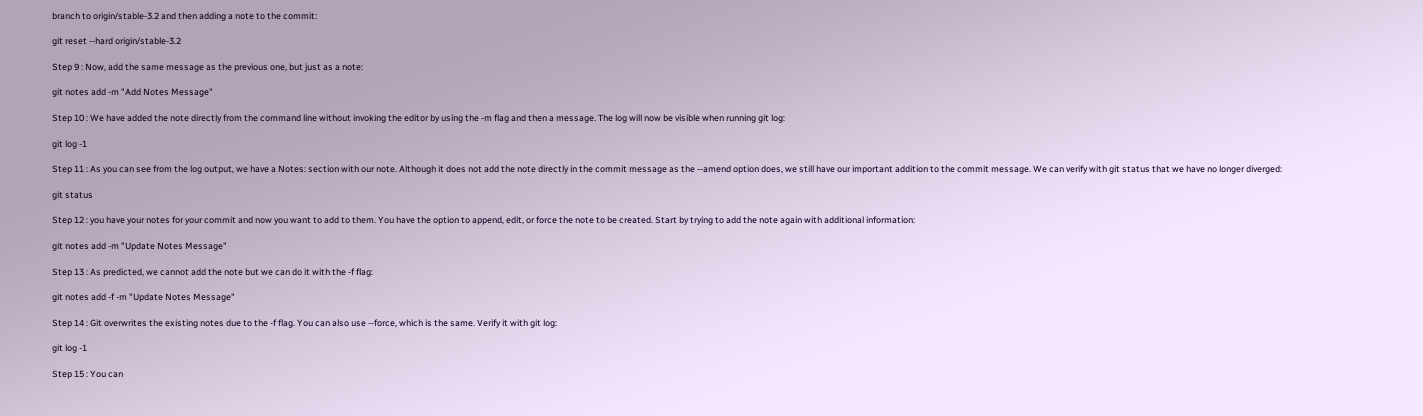branch to origin/stable-3.2 and then adding a note to the commit:

git reset --hard origin/stable-3.2

Step 9 : Now, add the same message as the previous one, but just as a note:

git notes add -m "Add Notes Message"

Step 10 : We have added the note directly from the command line without invoking the editor by using the -m flag and then a message. The log will now be visible when running git log:

git log -1

Step 11 : As you can see from the log output, we have a Notes: section with our note. Although it does not add the note directly in the commit message as the --amend option does, we still have our important addition to the commit message. We can verify with git status that we have no longer diverged:

git status

Step 12 : you have your notes for your commit and now you want to add to them. You have the option to append, edit, or force the note to be created. Start by trying to add the note again with additional information:

git notes add -m "Update Notes Message"

Step 13 : As predicted, we cannot add the note but we can do it with the -f flag:

git notes add -f -m "Update Notes Message"

Step 14 : Git overwrites the existing notes due to the -f flag. You can also use --force, which is the same. Verify it with git log:

git log -1

Step 15 : You can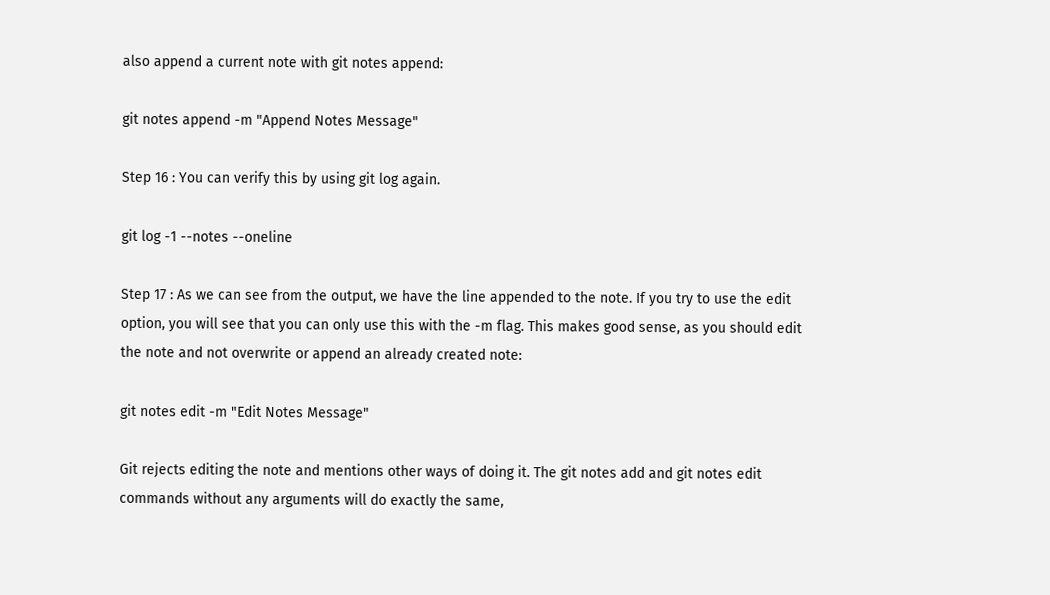also append a current note with git notes append:

git notes append -m "Append Notes Message"

Step 16 : You can verify this by using git log again.

git log -1 --notes --oneline

Step 17 : As we can see from the output, we have the line appended to the note. If you try to use the edit option, you will see that you can only use this with the -m flag. This makes good sense, as you should edit the note and not overwrite or append an already created note:

git notes edit -m "Edit Notes Message"

Git rejects editing the note and mentions other ways of doing it. The git notes add and git notes edit commands without any arguments will do exactly the same,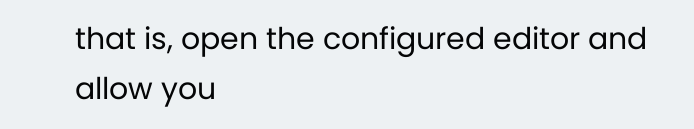that is, open the configured editor and allow you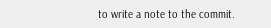to write a note to the commit.